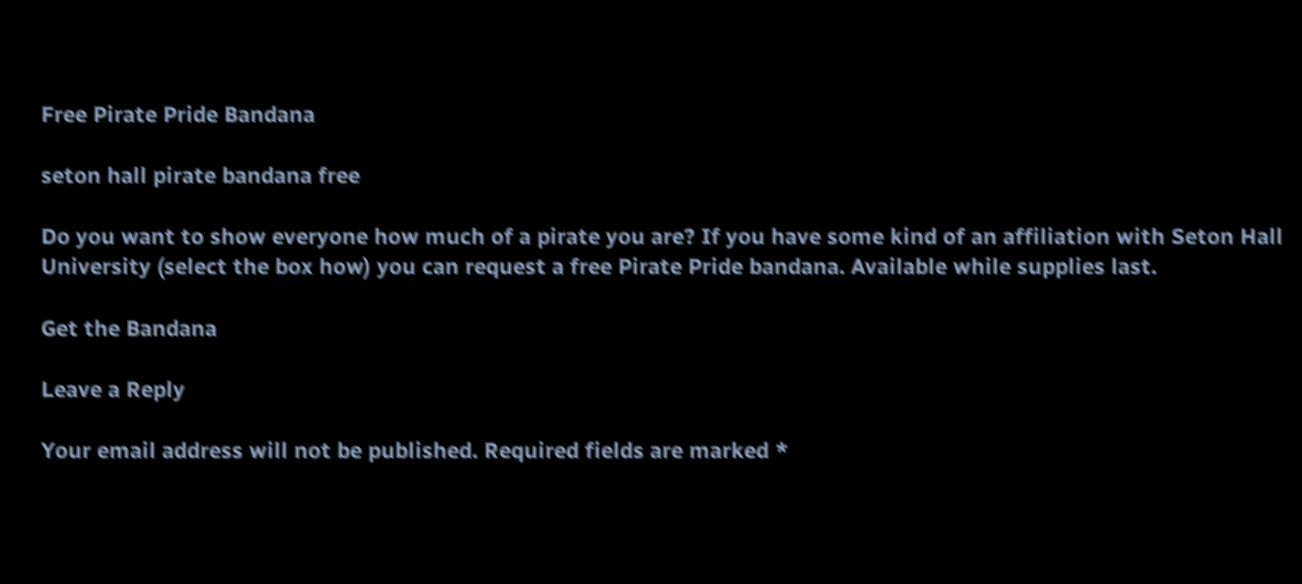Free Pirate Pride Bandana

seton hall pirate bandana free

Do you want to show everyone how much of a pirate you are? If you have some kind of an affiliation with Seton Hall University (select the box how) you can request a free Pirate Pride bandana. Available while supplies last.

Get the Bandana

Leave a Reply

Your email address will not be published. Required fields are marked *